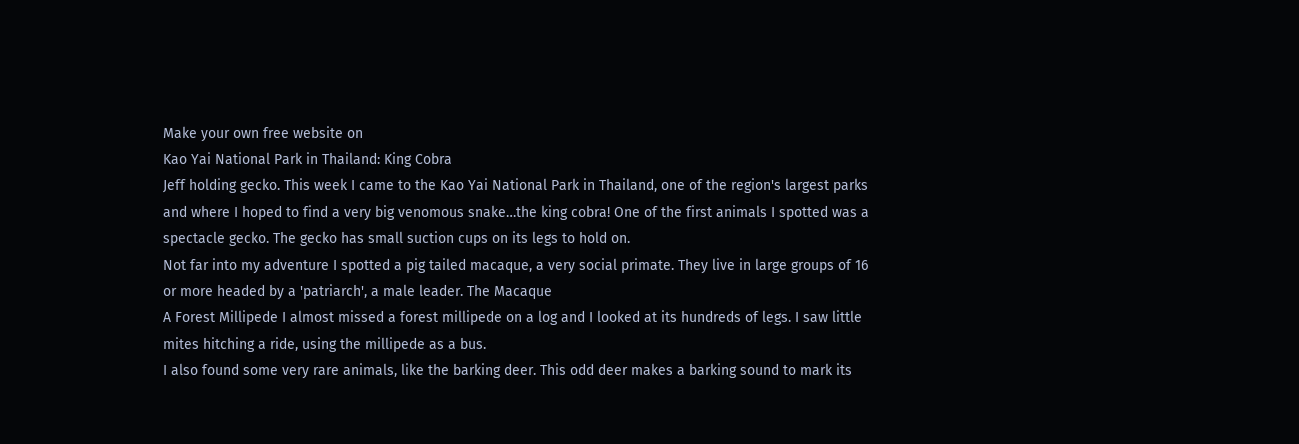Make your own free website on
Kao Yai National Park in Thailand: King Cobra
Jeff holding gecko. This week I came to the Kao Yai National Park in Thailand, one of the region's largest parks and where I hoped to find a very big venomous snake…the king cobra! One of the first animals I spotted was a spectacle gecko. The gecko has small suction cups on its legs to hold on.
Not far into my adventure I spotted a pig tailed macaque, a very social primate. They live in large groups of 16 or more headed by a 'patriarch', a male leader. The Macaque
A Forest Millipede I almost missed a forest millipede on a log and I looked at its hundreds of legs. I saw little mites hitching a ride, using the millipede as a bus.
I also found some very rare animals, like the barking deer. This odd deer makes a barking sound to mark its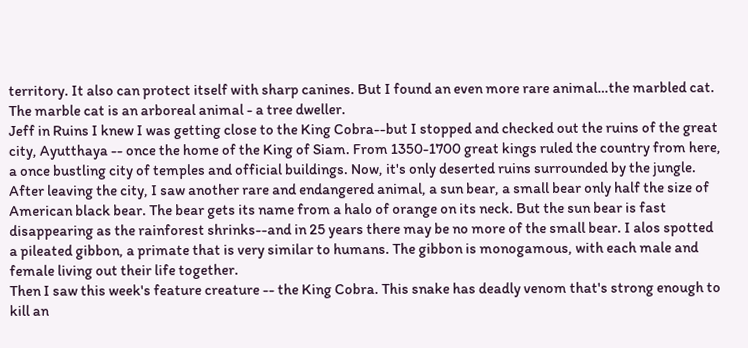territory. It also can protect itself with sharp canines. But I found an even more rare animal…the marbled cat. The marble cat is an arboreal animal - a tree dweller.
Jeff in Ruins I knew I was getting close to the King Cobra--but I stopped and checked out the ruins of the great city, Ayutthaya -- once the home of the King of Siam. From 1350-1700 great kings ruled the country from here, a once bustling city of temples and official buildings. Now, it's only deserted ruins surrounded by the jungle.
After leaving the city, I saw another rare and endangered animal, a sun bear, a small bear only half the size of American black bear. The bear gets its name from a halo of orange on its neck. But the sun bear is fast disappearing as the rainforest shrinks--and in 25 years there may be no more of the small bear. I alos spotted a pileated gibbon, a primate that is very similar to humans. The gibbon is monogamous, with each male and female living out their life together.
Then I saw this week's feature creature -- the King Cobra. This snake has deadly venom that's strong enough to kill an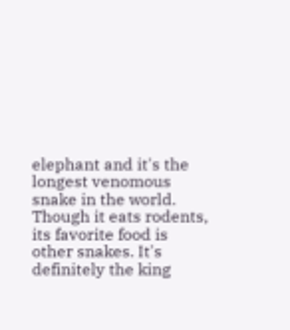elephant and it's the longest venomous snake in the world. Though it eats rodents, its favorite food is other snakes. It's definitely the king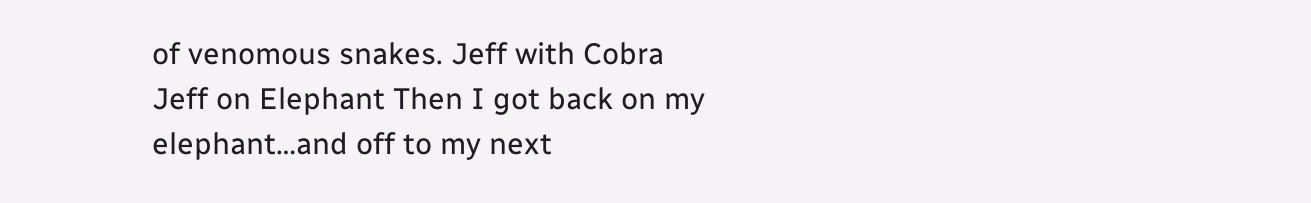of venomous snakes. Jeff with Cobra
Jeff on Elephant Then I got back on my elephant…and off to my next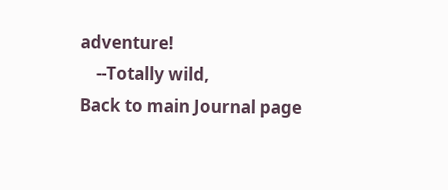adventure!
    --Totally wild,
Back to main Journal page